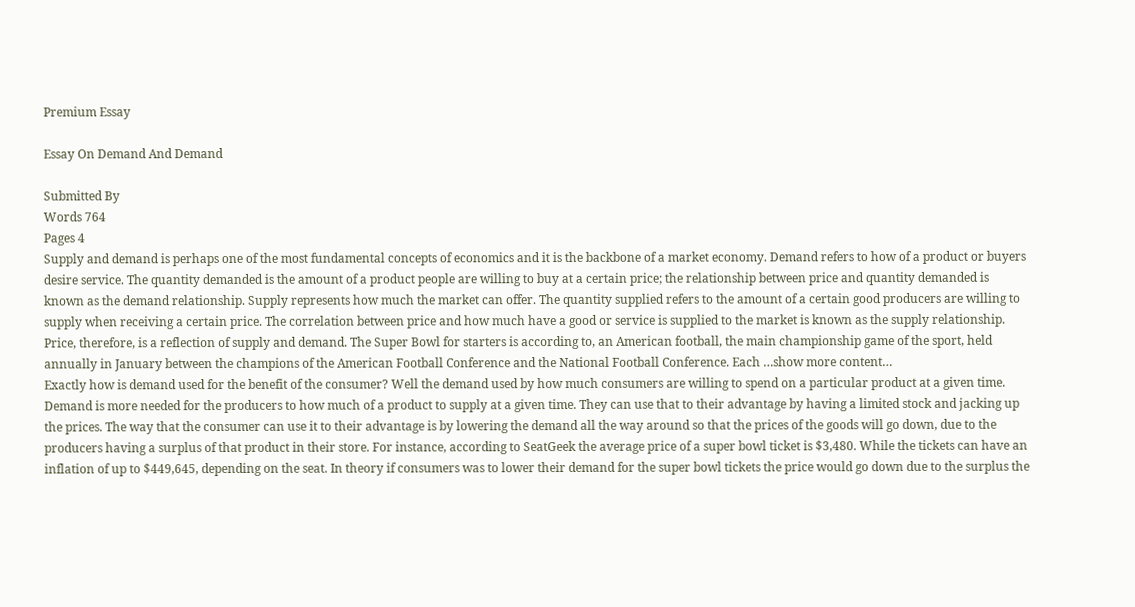Premium Essay

Essay On Demand And Demand

Submitted By
Words 764
Pages 4
Supply and demand is perhaps one of the most fundamental concepts of economics and it is the backbone of a market economy. Demand refers to how of a product or buyers desire service. The quantity demanded is the amount of a product people are willing to buy at a certain price; the relationship between price and quantity demanded is known as the demand relationship. Supply represents how much the market can offer. The quantity supplied refers to the amount of a certain good producers are willing to supply when receiving a certain price. The correlation between price and how much have a good or service is supplied to the market is known as the supply relationship. Price, therefore, is a reflection of supply and demand. The Super Bowl for starters is according to, an American football, the main championship game of the sport, held annually in January between the champions of the American Football Conference and the National Football Conference. Each …show more content…
Exactly how is demand used for the benefit of the consumer? Well the demand used by how much consumers are willing to spend on a particular product at a given time. Demand is more needed for the producers to how much of a product to supply at a given time. They can use that to their advantage by having a limited stock and jacking up the prices. The way that the consumer can use it to their advantage is by lowering the demand all the way around so that the prices of the goods will go down, due to the producers having a surplus of that product in their store. For instance, according to SeatGeek the average price of a super bowl ticket is $3,480. While the tickets can have an inflation of up to $449,645, depending on the seat. In theory if consumers was to lower their demand for the super bowl tickets the price would go down due to the surplus the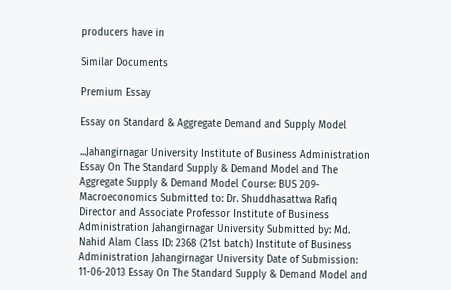producers have in

Similar Documents

Premium Essay

Essay on Standard & Aggregate Demand and Supply Model

...Jahangirnagar University Institute of Business Administration Essay On The Standard Supply & Demand Model and The Aggregate Supply & Demand Model Course: BUS 209-Macroeconomics Submitted to: Dr. Shuddhasattwa Rafiq Director and Associate Professor Institute of Business Administration Jahangirnagar University Submitted by: Md. Nahid Alam Class ID: 2368 (21st batch) Institute of Business Administration Jahangirnagar University Date of Submission: 11-06-2013 Essay On The Standard Supply & Demand Model and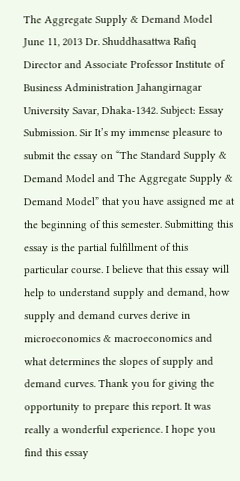The Aggregate Supply & Demand Model June 11, 2013 Dr. Shuddhasattwa Rafiq Director and Associate Professor Institute of Business Administration Jahangirnagar University Savar, Dhaka-1342. Subject: Essay Submission. Sir It’s my immense pleasure to submit the essay on “The Standard Supply & Demand Model and The Aggregate Supply & Demand Model” that you have assigned me at the beginning of this semester. Submitting this essay is the partial fulfillment of this particular course. I believe that this essay will help to understand supply and demand, how supply and demand curves derive in microeconomics & macroeconomics and what determines the slopes of supply and demand curves. Thank you for giving the opportunity to prepare this report. It was really a wonderful experience. I hope you find this essay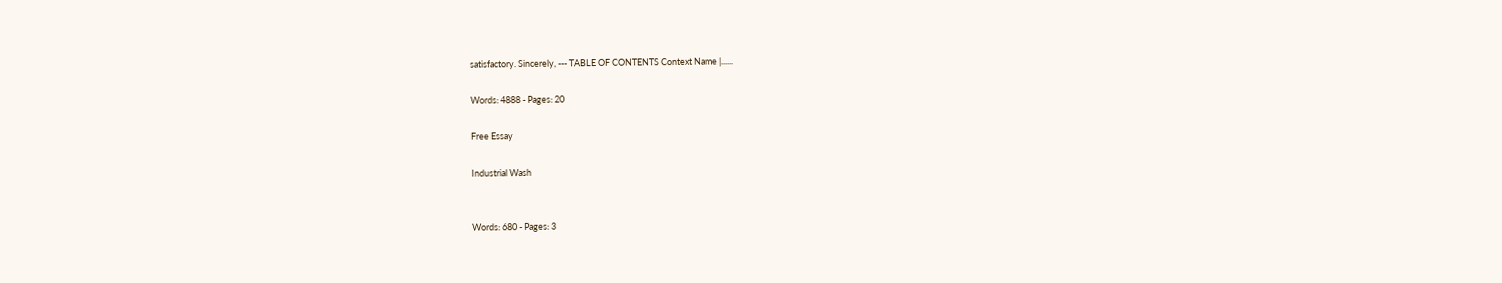satisfactory. Sincerely, --- TABLE OF CONTENTS Context Name |......

Words: 4888 - Pages: 20

Free Essay

Industrial Wash


Words: 680 - Pages: 3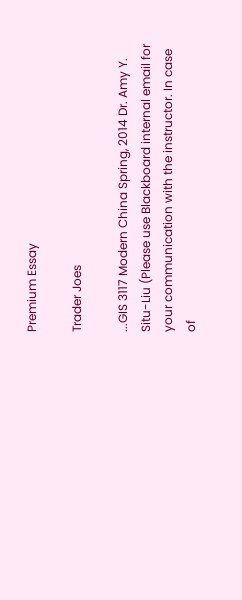Premium Essay

Trader Joes

...GIS 3117 Modern China Spring, 2014 Dr. Amy Y. Situ-Liu (Please use Blackboard internal email for your communication with the instructor. In case of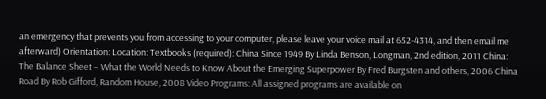an emergency that prevents you from accessing to your computer, please leave your voice mail at 652-4314, and then email me afterward) Orientation: Location: Textbooks (required): China Since 1949 By Linda Benson, Longman, 2nd edition, 2011 China: The Balance Sheet – What the World Needs to Know About the Emerging Superpower By Fred Burgsten and others, 2006 China Road By Rob Gifford, Random House, 2008 Video Programs: All assigned programs are available on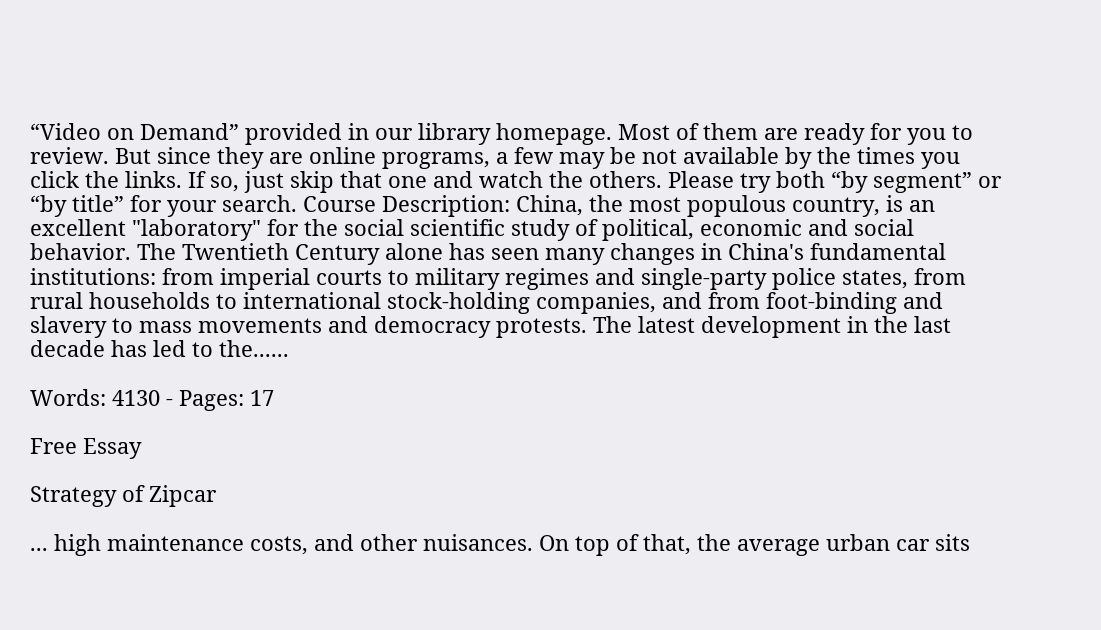“Video on Demand” provided in our library homepage. Most of them are ready for you to review. But since they are online programs, a few may be not available by the times you click the links. If so, just skip that one and watch the others. Please try both “by segment” or “by title” for your search. Course Description: China, the most populous country, is an excellent "laboratory" for the social scientific study of political, economic and social behavior. The Twentieth Century alone has seen many changes in China's fundamental institutions: from imperial courts to military regimes and single-party police states, from rural households to international stock-holding companies, and from foot-binding and slavery to mass movements and democracy protests. The latest development in the last decade has led to the......

Words: 4130 - Pages: 17

Free Essay

Strategy of Zipcar

... high maintenance costs, and other nuisances. On top of that, the average urban car sits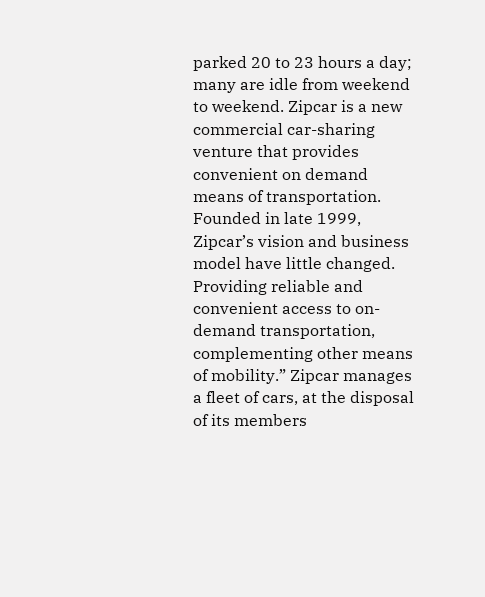parked 20 to 23 hours a day; many are idle from weekend to weekend. Zipcar is a new commercial car-sharing venture that provides convenient on demand means of transportation. Founded in late 1999, Zipcar’s vision and business model have little changed. Providing reliable and convenient access to on-demand transportation, complementing other means of mobility.” Zipcar manages a fleet of cars, at the disposal of its members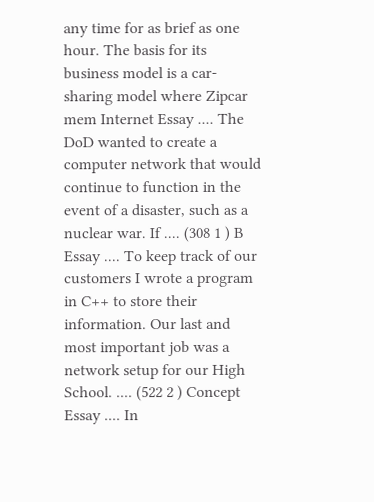any time for as brief as one hour. The basis for its business model is a car-sharing model where Zipcar mem Internet Essay .... The DoD wanted to create a computer network that would continue to function in the event of a disaster, such as a nuclear war. If .... (308 1 ) B Essay .... To keep track of our customers I wrote a program in C++ to store their information. Our last and most important job was a network setup for our High School. .... (522 2 ) Concept Essay .... In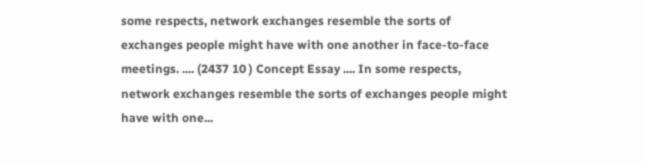some respects, network exchanges resemble the sorts of exchanges people might have with one another in face-to-face meetings. .... (2437 10 ) Concept Essay .... In some respects, network exchanges resemble the sorts of exchanges people might have with one...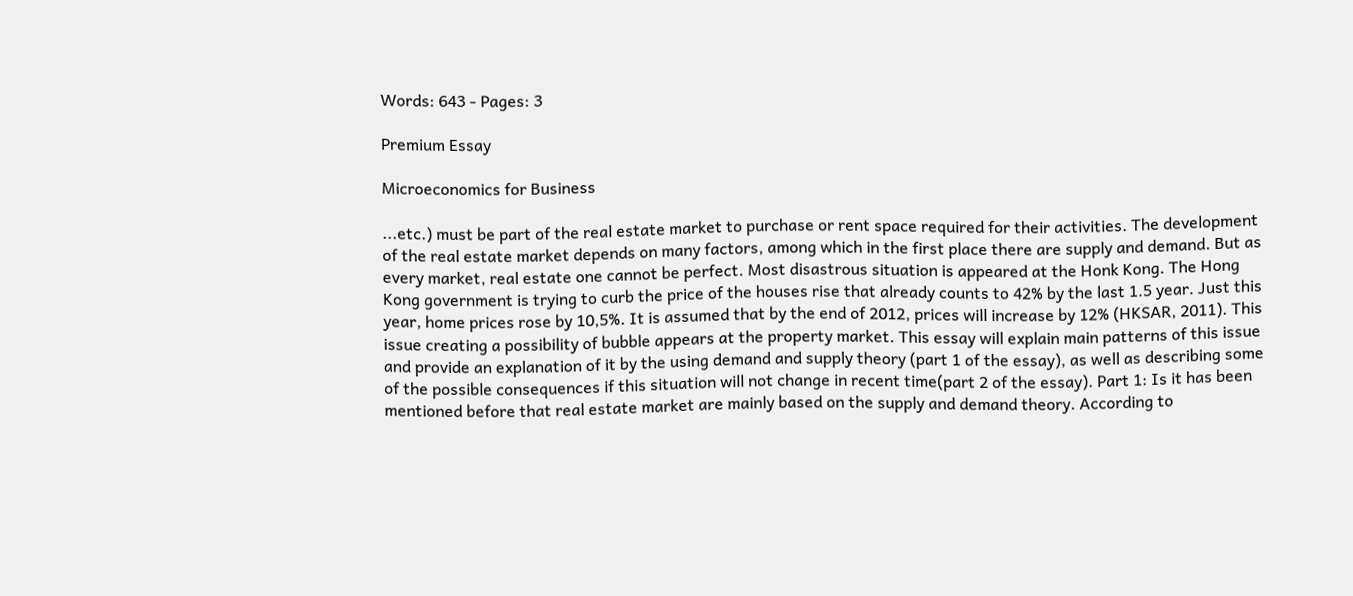Words: 643 - Pages: 3

Premium Essay

Microeconomics for Business

...etc.) must be part of the real estate market to purchase or rent space required for their activities. The development of the real estate market depends on many factors, among which in the first place there are supply and demand. But as every market, real estate one cannot be perfect. Most disastrous situation is appeared at the Honk Kong. The Hong Kong government is trying to curb the price of the houses rise that already counts to 42% by the last 1.5 year. Just this year, home prices rose by 10,5%. It is assumed that by the end of 2012, prices will increase by 12% (HKSAR, 2011). This issue creating a possibility of bubble appears at the property market. This essay will explain main patterns of this issue and provide an explanation of it by the using demand and supply theory (part 1 of the essay), as well as describing some of the possible consequences if this situation will not change in recent time(part 2 of the essay). Part 1: Is it has been mentioned before that real estate market are mainly based on the supply and demand theory. According to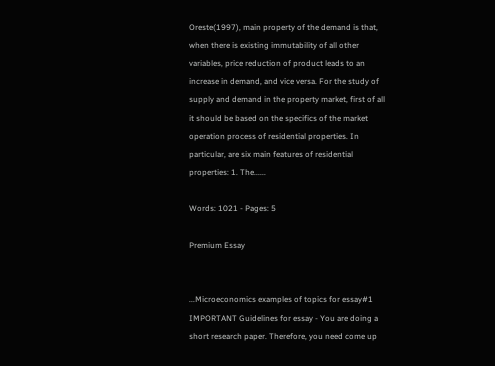Oreste(1997), main property of the demand is that, when there is existing immutability of all other variables, price reduction of product leads to an increase in demand, and vice versa. For the study of supply and demand in the property market, first of all it should be based on the specifics of the market operation process of residential properties. In particular, are six main features of residential properties: 1. The......

Words: 1021 - Pages: 5

Premium Essay


...Microeconomics examples of topics for essay#1 IMPORTANT Guidelines for essay - You are doing a short research paper. Therefore, you need come up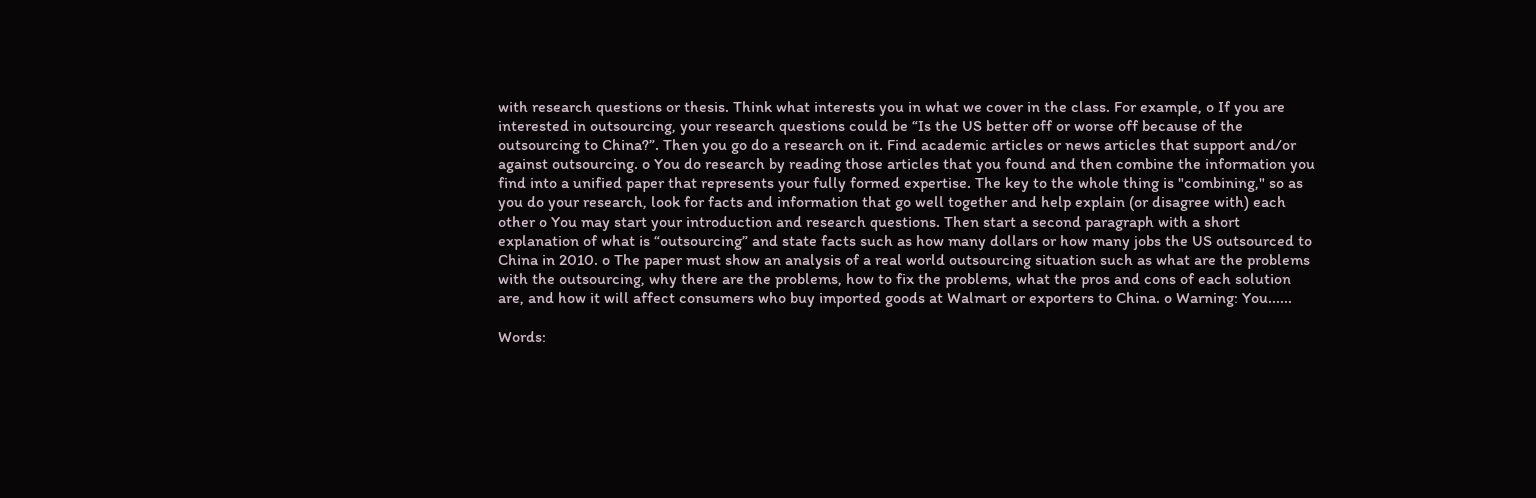with research questions or thesis. Think what interests you in what we cover in the class. For example, o If you are interested in outsourcing, your research questions could be “Is the US better off or worse off because of the outsourcing to China?”. Then you go do a research on it. Find academic articles or news articles that support and/or against outsourcing. o You do research by reading those articles that you found and then combine the information you find into a unified paper that represents your fully formed expertise. The key to the whole thing is "combining," so as you do your research, look for facts and information that go well together and help explain (or disagree with) each other o You may start your introduction and research questions. Then start a second paragraph with a short explanation of what is “outsourcing” and state facts such as how many dollars or how many jobs the US outsourced to China in 2010. o The paper must show an analysis of a real world outsourcing situation such as what are the problems with the outsourcing, why there are the problems, how to fix the problems, what the pros and cons of each solution are, and how it will affect consumers who buy imported goods at Walmart or exporters to China. o Warning: You......

Words: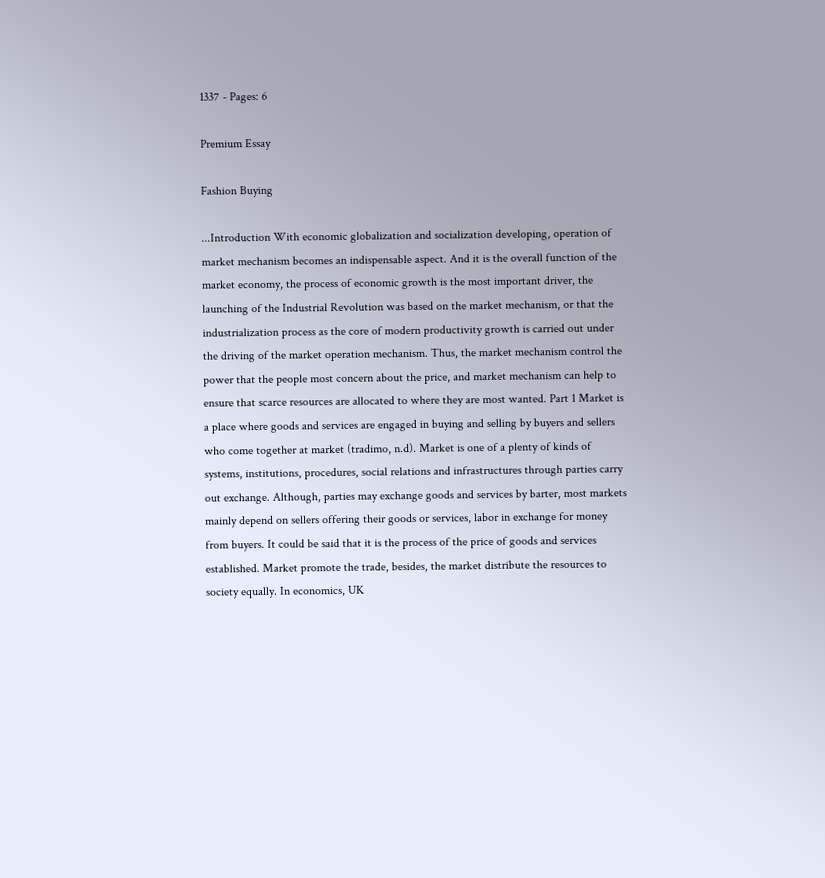1337 - Pages: 6

Premium Essay

Fashion Buying

...Introduction With economic globalization and socialization developing, operation of market mechanism becomes an indispensable aspect. And it is the overall function of the market economy, the process of economic growth is the most important driver, the launching of the Industrial Revolution was based on the market mechanism, or that the industrialization process as the core of modern productivity growth is carried out under the driving of the market operation mechanism. Thus, the market mechanism control the power that the people most concern about the price, and market mechanism can help to ensure that scarce resources are allocated to where they are most wanted. Part 1 Market is a place where goods and services are engaged in buying and selling by buyers and sellers who come together at market (tradimo, n.d). Market is one of a plenty of kinds of systems, institutions, procedures, social relations and infrastructures through parties carry out exchange. Although, parties may exchange goods and services by barter, most markets mainly depend on sellers offering their goods or services, labor in exchange for money from buyers. It could be said that it is the process of the price of goods and services established. Market promote the trade, besides, the market distribute the resources to society equally. In economics, UK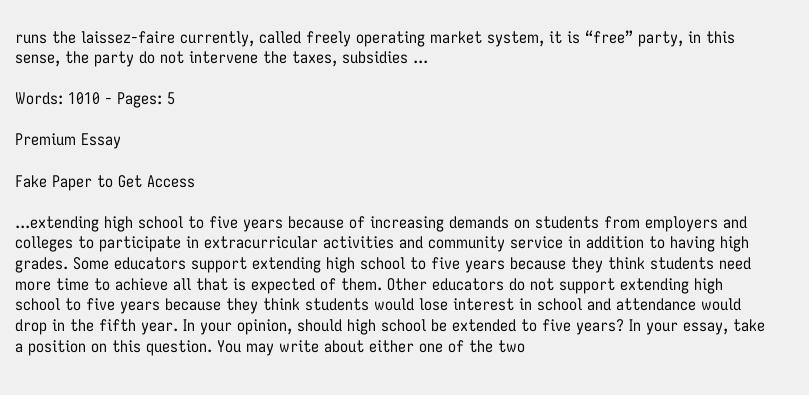runs the laissez-faire currently, called freely operating market system, it is “free” party, in this sense, the party do not intervene the taxes, subsidies ...

Words: 1010 - Pages: 5

Premium Essay

Fake Paper to Get Access

...extending high school to five years because of increasing demands on students from employers and colleges to participate in extracurricular activities and community service in addition to having high grades. Some educators support extending high school to five years because they think students need more time to achieve all that is expected of them. Other educators do not support extending high school to five years because they think students would lose interest in school and attendance would drop in the fifth year. In your opinion, should high school be extended to five years? In your essay, take a position on this question. You may write about either one of the two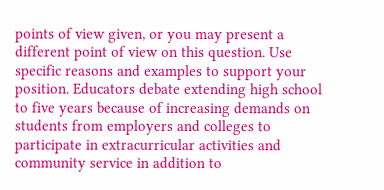points of view given, or you may present a different point of view on this question. Use specific reasons and examples to support your position. Educators debate extending high school to five years because of increasing demands on students from employers and colleges to participate in extracurricular activities and community service in addition to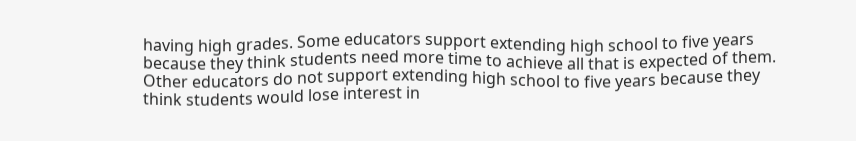having high grades. Some educators support extending high school to five years because they think students need more time to achieve all that is expected of them. Other educators do not support extending high school to five years because they think students would lose interest in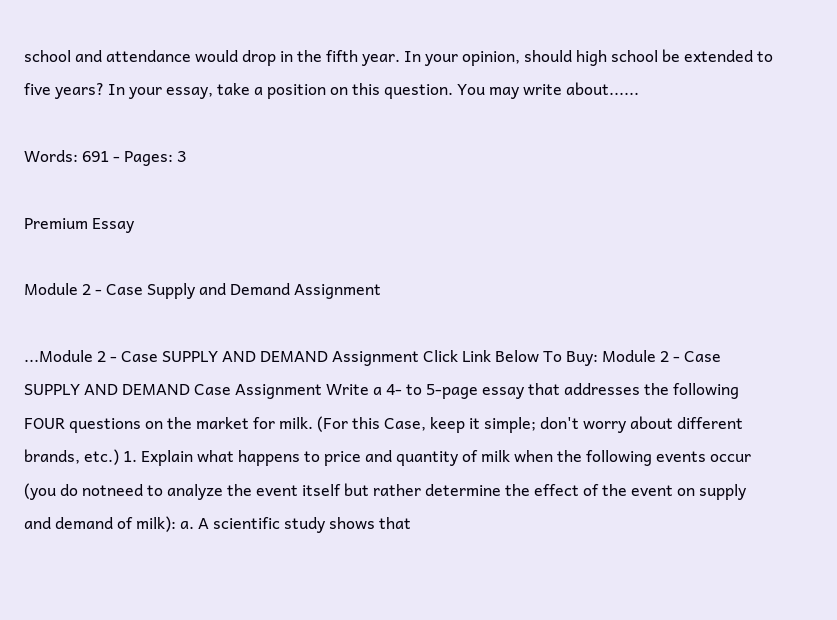school and attendance would drop in the fifth year. In your opinion, should high school be extended to five years? In your essay, take a position on this question. You may write about......

Words: 691 - Pages: 3

Premium Essay

Module 2 - Case Supply and Demand Assignment

...Module 2 - Case SUPPLY AND DEMAND Assignment Click Link Below To Buy: Module 2 - Case SUPPLY AND DEMAND Case Assignment Write a 4- to 5-page essay that addresses the following FOUR questions on the market for milk. (For this Case, keep it simple; don't worry about different brands, etc.) 1. Explain what happens to price and quantity of milk when the following events occur (you do notneed to analyze the event itself but rather determine the effect of the event on supply and demand of milk): a. A scientific study shows that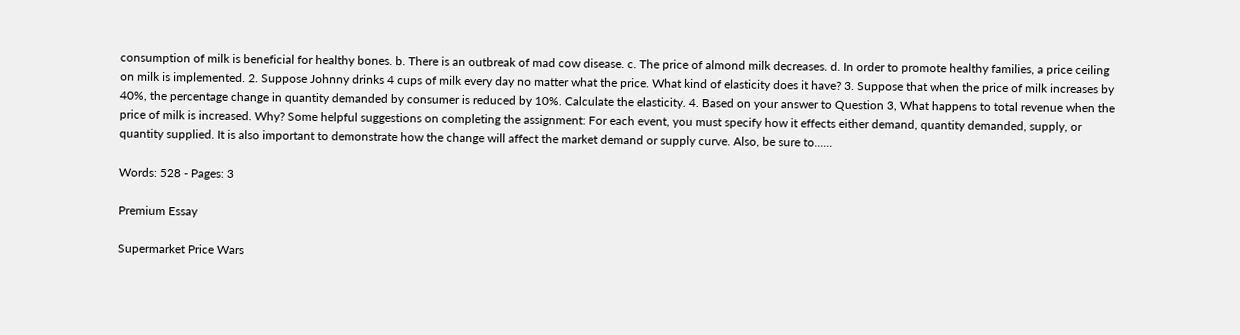consumption of milk is beneficial for healthy bones. b. There is an outbreak of mad cow disease. c. The price of almond milk decreases. d. In order to promote healthy families, a price ceiling on milk is implemented. 2. Suppose Johnny drinks 4 cups of milk every day no matter what the price. What kind of elasticity does it have? 3. Suppose that when the price of milk increases by 40%, the percentage change in quantity demanded by consumer is reduced by 10%. Calculate the elasticity. 4. Based on your answer to Question 3, What happens to total revenue when the price of milk is increased. Why? Some helpful suggestions on completing the assignment: For each event, you must specify how it effects either demand, quantity demanded, supply, or quantity supplied. It is also important to demonstrate how the change will affect the market demand or supply curve. Also, be sure to......

Words: 528 - Pages: 3

Premium Essay

Supermarket Price Wars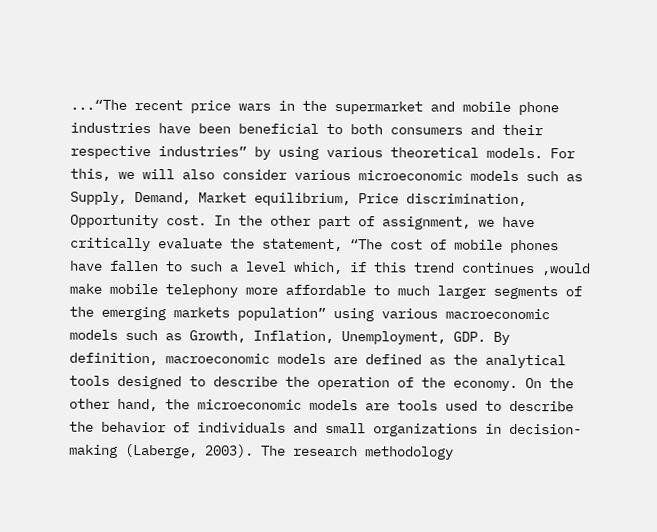...“The recent price wars in the supermarket and mobile phone industries have been beneficial to both consumers and their respective industries” by using various theoretical models. For this, we will also consider various microeconomic models such as Supply, Demand, Market equilibrium, Price discrimination, Opportunity cost. In the other part of assignment, we have critically evaluate the statement, “The cost of mobile phones have fallen to such a level which, if this trend continues ,would make mobile telephony more affordable to much larger segments of the emerging markets population” using various macroeconomic models such as Growth, Inflation, Unemployment, GDP. By definition, macroeconomic models are defined as the analytical tools designed to describe the operation of the economy. On the other hand, the microeconomic models are tools used to describe the behavior of individuals and small organizations in decision-making (Laberge, 2003). The research methodology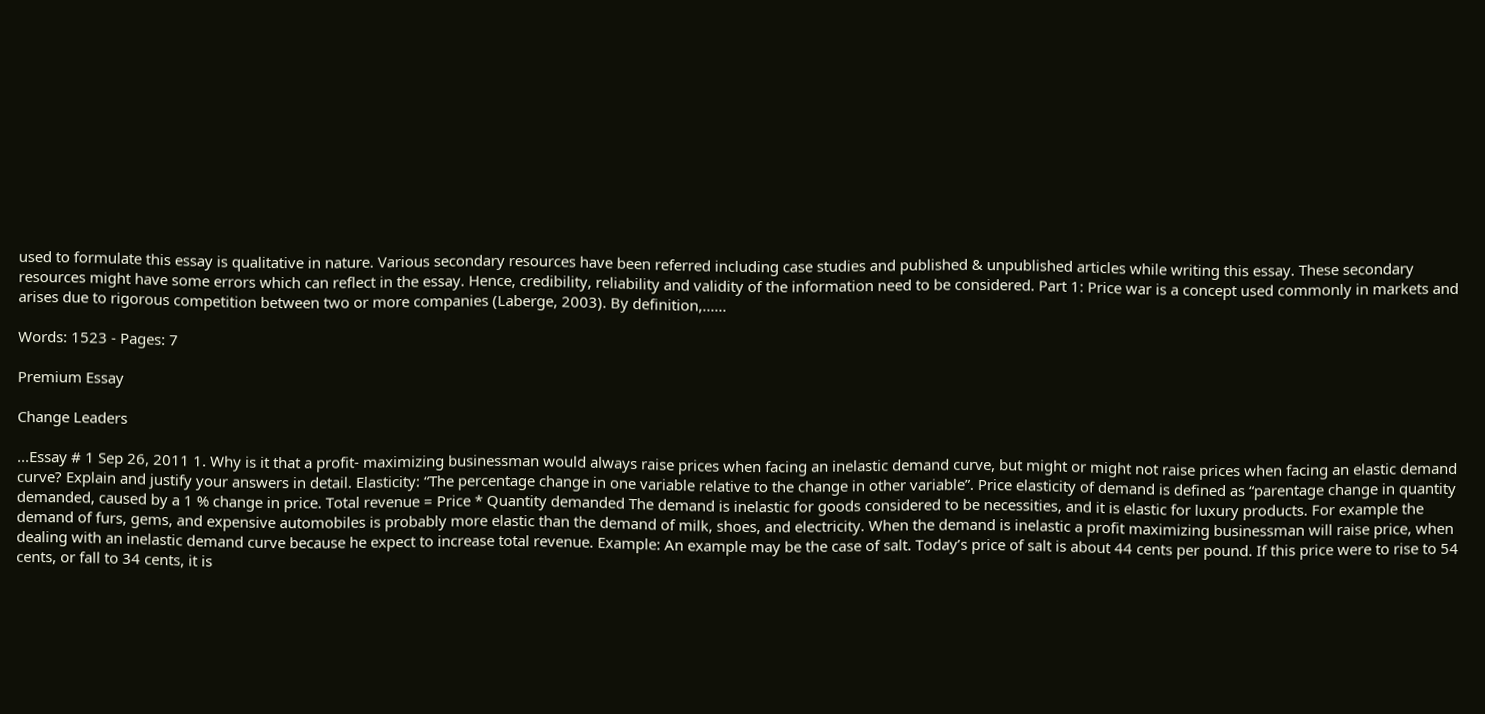used to formulate this essay is qualitative in nature. Various secondary resources have been referred including case studies and published & unpublished articles while writing this essay. These secondary resources might have some errors which can reflect in the essay. Hence, credibility, reliability and validity of the information need to be considered. Part 1: Price war is a concept used commonly in markets and arises due to rigorous competition between two or more companies (Laberge, 2003). By definition,......

Words: 1523 - Pages: 7

Premium Essay

Change Leaders

...Essay # 1 Sep 26, 2011 1. Why is it that a profit- maximizing businessman would always raise prices when facing an inelastic demand curve, but might or might not raise prices when facing an elastic demand curve? Explain and justify your answers in detail. Elasticity: “The percentage change in one variable relative to the change in other variable”. Price elasticity of demand is defined as “parentage change in quantity demanded, caused by a 1 % change in price. Total revenue = Price * Quantity demanded The demand is inelastic for goods considered to be necessities, and it is elastic for luxury products. For example the demand of furs, gems, and expensive automobiles is probably more elastic than the demand of milk, shoes, and electricity. When the demand is inelastic a profit maximizing businessman will raise price, when dealing with an inelastic demand curve because he expect to increase total revenue. Example: An example may be the case of salt. Today’s price of salt is about 44 cents per pound. If this price were to rise to 54 cents, or fall to 34 cents, it is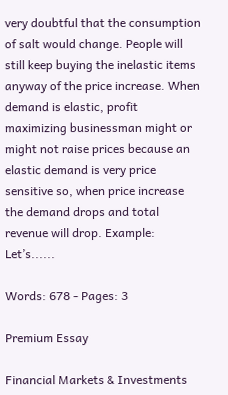very doubtful that the consumption of salt would change. People will still keep buying the inelastic items anyway of the price increase. When demand is elastic, profit maximizing businessman might or might not raise prices because an elastic demand is very price sensitive so, when price increase the demand drops and total revenue will drop. Example: Let’s......

Words: 678 - Pages: 3

Premium Essay

Financial Markets & Investments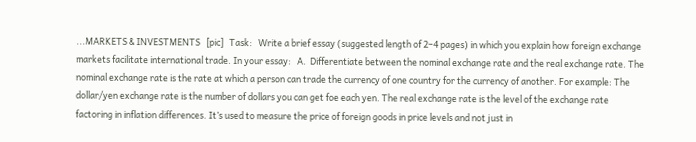...MARKETS & INVESTMENTS   [pic]   Task:   Write a brief essay (suggested length of 2–4 pages) in which you explain how foreign exchange markets facilitate international trade. In your essay:   A.  Differentiate between the nominal exchange rate and the real exchange rate. The nominal exchange rate is the rate at which a person can trade the currency of one country for the currency of another. For example: The dollar/yen exchange rate is the number of dollars you can get foe each yen. The real exchange rate is the level of the exchange rate factoring in inflation differences. It’s used to measure the price of foreign goods in price levels and not just in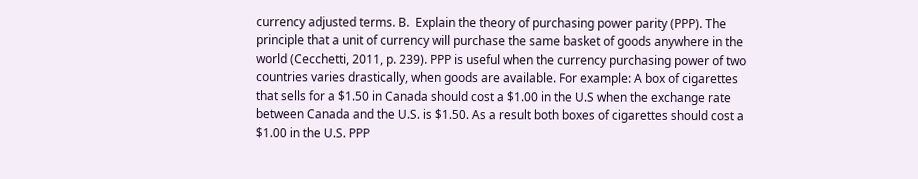currency adjusted terms. B.  Explain the theory of purchasing power parity (PPP). The principle that a unit of currency will purchase the same basket of goods anywhere in the world (Cecchetti, 2011, p. 239). PPP is useful when the currency purchasing power of two countries varies drastically, when goods are available. For example: A box of cigarettes that sells for a $1.50 in Canada should cost a $1.00 in the U.S when the exchange rate between Canada and the U.S. is $1.50. As a result both boxes of cigarettes should cost a $1.00 in the U.S. PPP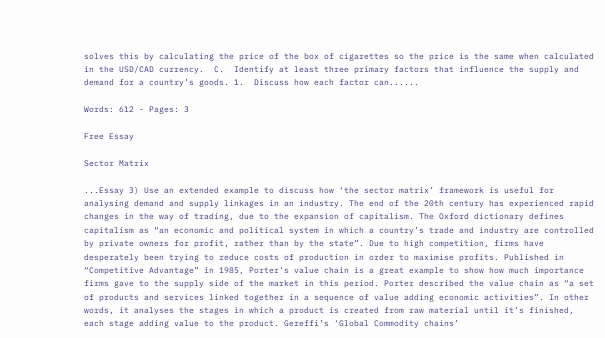solves this by calculating the price of the box of cigarettes so the price is the same when calculated in the USD/CAD currency.  C.  Identify at least three primary factors that influence the supply and demand for a country’s goods. 1.  Discuss how each factor can......

Words: 612 - Pages: 3

Free Essay

Sector Matrix

...Essay 3) Use an extended example to discuss how ‘the sector matrix’ framework is useful for analysing demand and supply linkages in an industry. The end of the 20th century has experienced rapid changes in the way of trading, due to the expansion of capitalism. The Oxford dictionary defines capitalism as “an economic and political system in which a country’s trade and industry are controlled by private owners for profit, rather than by the state”. Due to high competition, firms have desperately been trying to reduce costs of production in order to maximise profits. Published in “Competitive Advantage” in 1985, Porter’s value chain is a great example to show how much importance firms gave to the supply side of the market in this period. Porter described the value chain as “a set of products and services linked together in a sequence of value adding economic activities”. In other words, it analyses the stages in which a product is created from raw material until it’s finished, each stage adding value to the product. Gereffi’s ‘Global Commodity chains’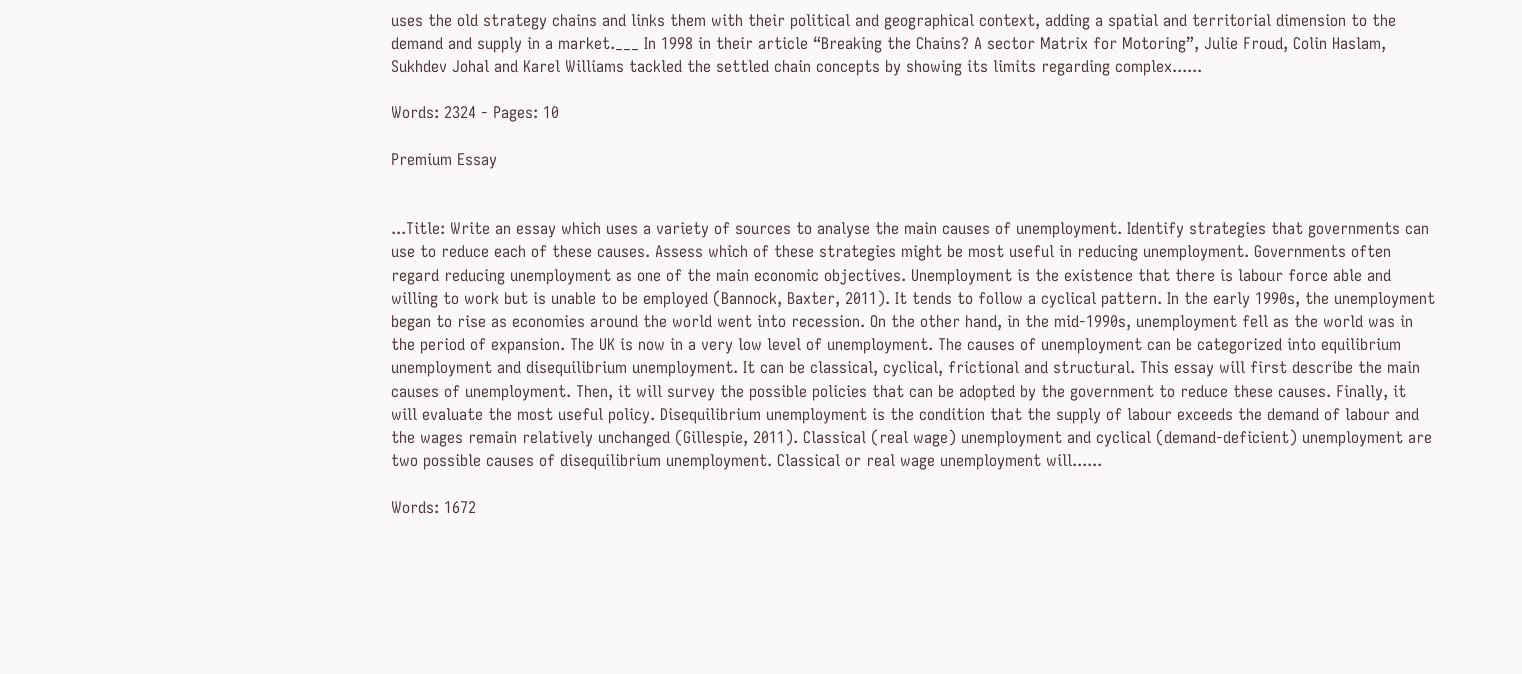uses the old strategy chains and links them with their political and geographical context, adding a spatial and territorial dimension to the demand and supply in a market.___ In 1998 in their article “Breaking the Chains? A sector Matrix for Motoring”, Julie Froud, Colin Haslam, Sukhdev Johal and Karel Williams tackled the settled chain concepts by showing its limits regarding complex......

Words: 2324 - Pages: 10

Premium Essay


...Title: Write an essay which uses a variety of sources to analyse the main causes of unemployment. Identify strategies that governments can use to reduce each of these causes. Assess which of these strategies might be most useful in reducing unemployment. Governments often regard reducing unemployment as one of the main economic objectives. Unemployment is the existence that there is labour force able and willing to work but is unable to be employed (Bannock, Baxter, 2011). It tends to follow a cyclical pattern. In the early 1990s, the unemployment began to rise as economies around the world went into recession. On the other hand, in the mid-1990s, unemployment fell as the world was in the period of expansion. The UK is now in a very low level of unemployment. The causes of unemployment can be categorized into equilibrium unemployment and disequilibrium unemployment. It can be classical, cyclical, frictional and structural. This essay will first describe the main causes of unemployment. Then, it will survey the possible policies that can be adopted by the government to reduce these causes. Finally, it will evaluate the most useful policy. Disequilibrium unemployment is the condition that the supply of labour exceeds the demand of labour and the wages remain relatively unchanged (Gillespie, 2011). Classical (real wage) unemployment and cyclical (demand-deficient) unemployment are two possible causes of disequilibrium unemployment. Classical or real wage unemployment will......

Words: 1672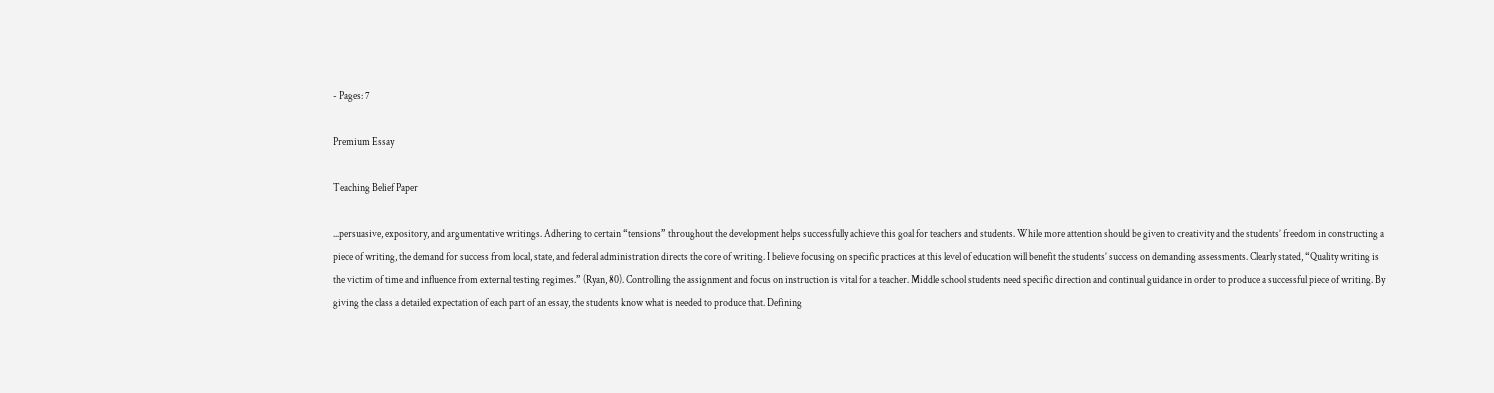- Pages: 7

Premium Essay

Teaching Belief Paper

...persuasive, expository, and argumentative writings. Adhering to certain “tensions” throughout the development helps successfully achieve this goal for teachers and students. While more attention should be given to creativity and the students’ freedom in constructing a piece of writing, the demand for success from local, state, and federal administration directs the core of writing. I believe focusing on specific practices at this level of education will benefit the students’ success on demanding assessments. Clearly stated, “Quality writing is the victim of time and influence from external testing regimes.” (Ryan, 80). Controlling the assignment and focus on instruction is vital for a teacher. Middle school students need specific direction and continual guidance in order to produce a successful piece of writing. By giving the class a detailed expectation of each part of an essay, the students know what is needed to produce that. Defining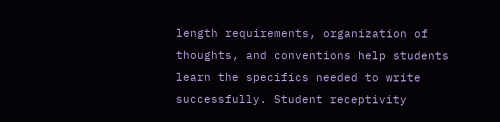length requirements, organization of thoughts, and conventions help students learn the specifics needed to write successfully. Student receptivity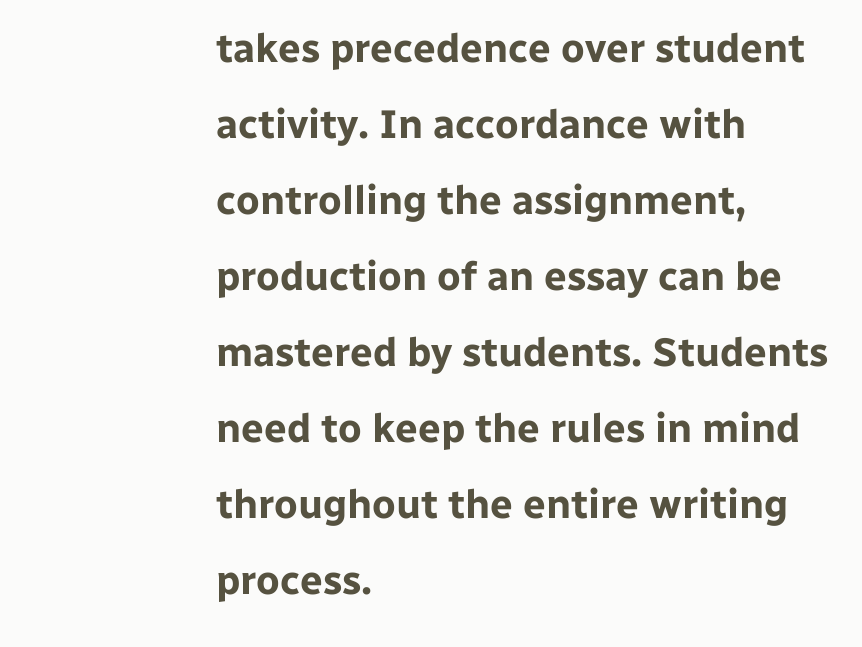takes precedence over student activity. In accordance with controlling the assignment, production of an essay can be mastered by students. Students need to keep the rules in mind throughout the entire writing process.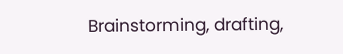Brainstorming, drafting,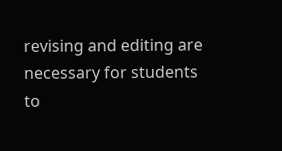revising and editing are necessary for students to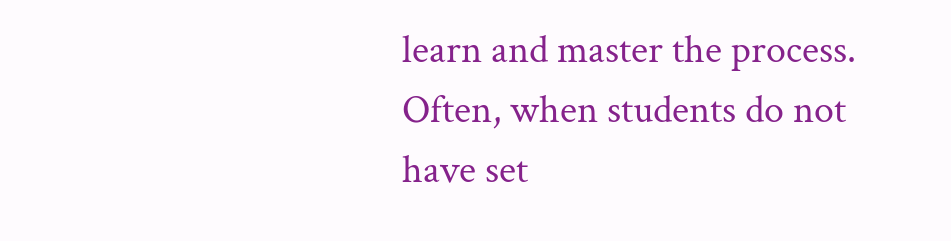learn and master the process. Often, when students do not have set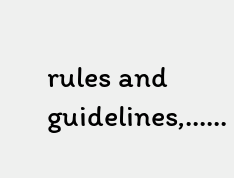rules and guidelines,......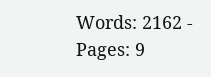Words: 2162 - Pages: 9